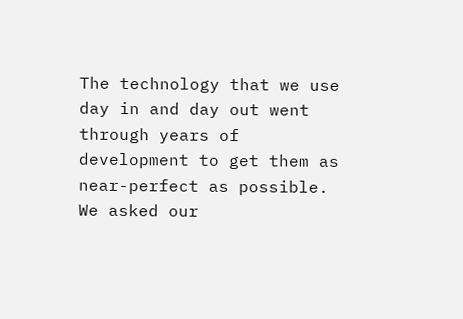The technology that we use day in and day out went through years of development to get them as near-perfect as possible. We asked our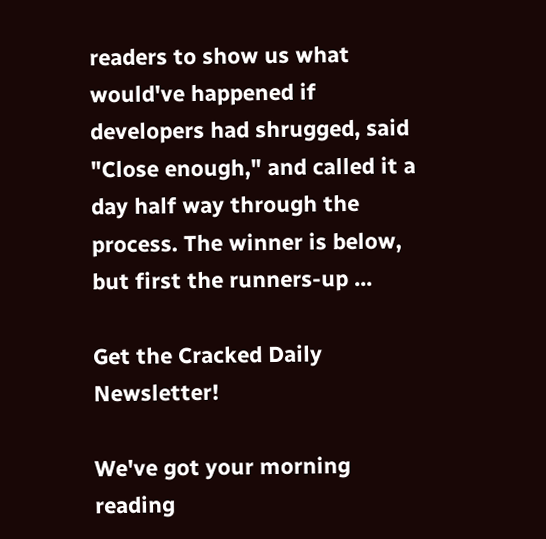readers to show us what would've happened if developers had shrugged, said "Close enough," and called it a day half way through the process. The winner is below, but first the runners-up ...

Get the Cracked Daily Newsletter!

We've got your morning reading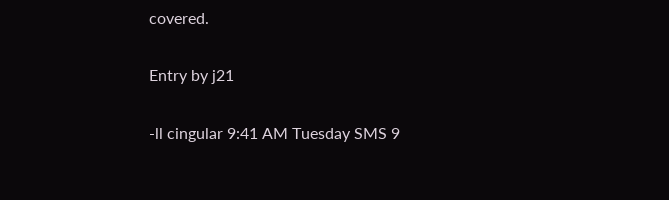covered.

Entry by j21

-ll cingular 9:41 AM Tuesday SMS 9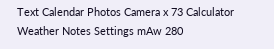Text Calendar Photos Camera x 73 Calculator Weather Notes Settings mAw 280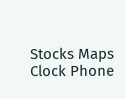Stocks Maps Clock Phone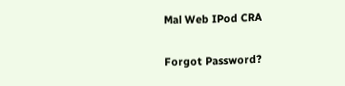Mal Web IPod CRA


Forgot Password?